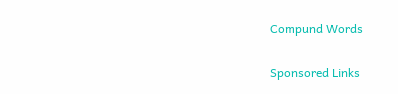Compund Words

Sponsored Links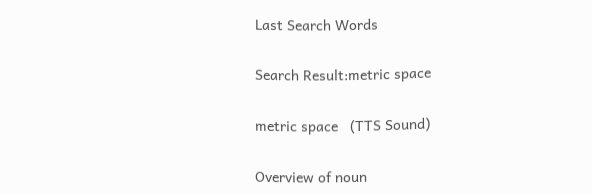Last Search Words

Search Result:metric space

metric space   (TTS Sound)

Overview of noun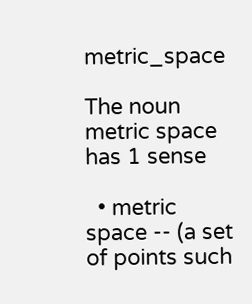metric_space

The noun metric space has 1 sense

  • metric space -- (a set of points such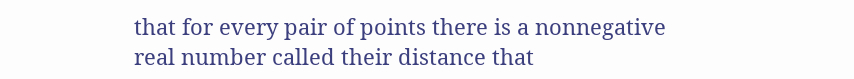that for every pair of points there is a nonnegative real number called their distance that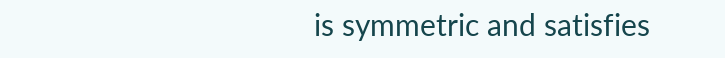is symmetric and satisfies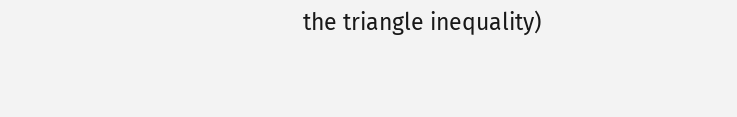the triangle inequality)